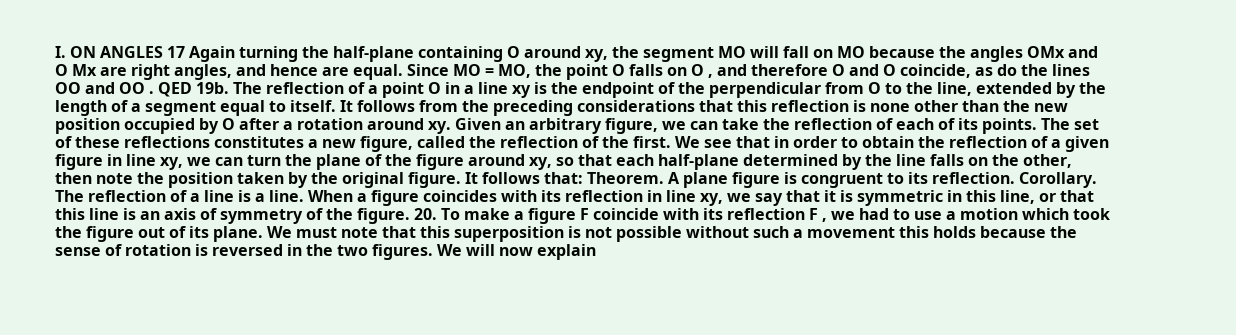I. ON ANGLES 17 Again turning the half-plane containing O around xy, the segment MO will fall on MO because the angles OMx and O Mx are right angles, and hence are equal. Since MO = MO, the point O falls on O , and therefore O and O coincide, as do the lines OO and OO . QED 19b. The reflection of a point O in a line xy is the endpoint of the perpendicular from O to the line, extended by the length of a segment equal to itself. It follows from the preceding considerations that this reflection is none other than the new position occupied by O after a rotation around xy. Given an arbitrary figure, we can take the reflection of each of its points. The set of these reflections constitutes a new figure, called the reflection of the first. We see that in order to obtain the reflection of a given figure in line xy, we can turn the plane of the figure around xy, so that each half-plane determined by the line falls on the other, then note the position taken by the original figure. It follows that: Theorem. A plane figure is congruent to its reflection. Corollary. The reflection of a line is a line. When a figure coincides with its reflection in line xy, we say that it is symmetric in this line, or that this line is an axis of symmetry of the figure. 20. To make a figure F coincide with its reflection F , we had to use a motion which took the figure out of its plane. We must note that this superposition is not possible without such a movement this holds because the sense of rotation is reversed in the two figures. We will now explain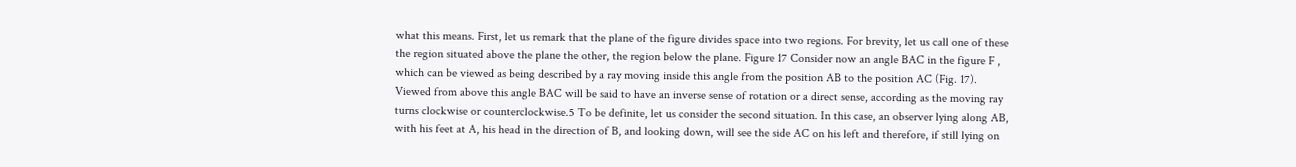what this means. First, let us remark that the plane of the figure divides space into two regions. For brevity, let us call one of these the region situated above the plane the other, the region below the plane. Figure 17 Consider now an angle BAC in the figure F , which can be viewed as being described by a ray moving inside this angle from the position AB to the position AC (Fig. 17). Viewed from above this angle BAC will be said to have an inverse sense of rotation or a direct sense, according as the moving ray turns clockwise or counterclockwise.5 To be definite, let us consider the second situation. In this case, an observer lying along AB, with his feet at A, his head in the direction of B, and looking down, will see the side AC on his left and therefore, if still lying on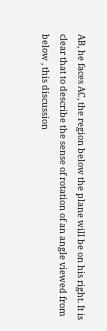AB, he faces AC, the region below the plane will be on his right. It is clear that to describe the sense of rotation of an angle viewed from below , this discussion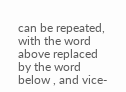can be repeated, with the word above replaced by the word below , and vice-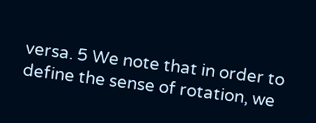versa. 5 We note that in order to define the sense of rotation, we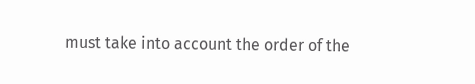must take into account the order of the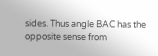sides. Thus angle BAC has the opposite sense from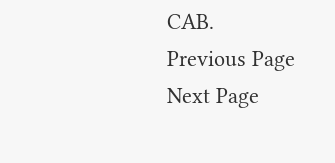CAB.
Previous Page Next Page